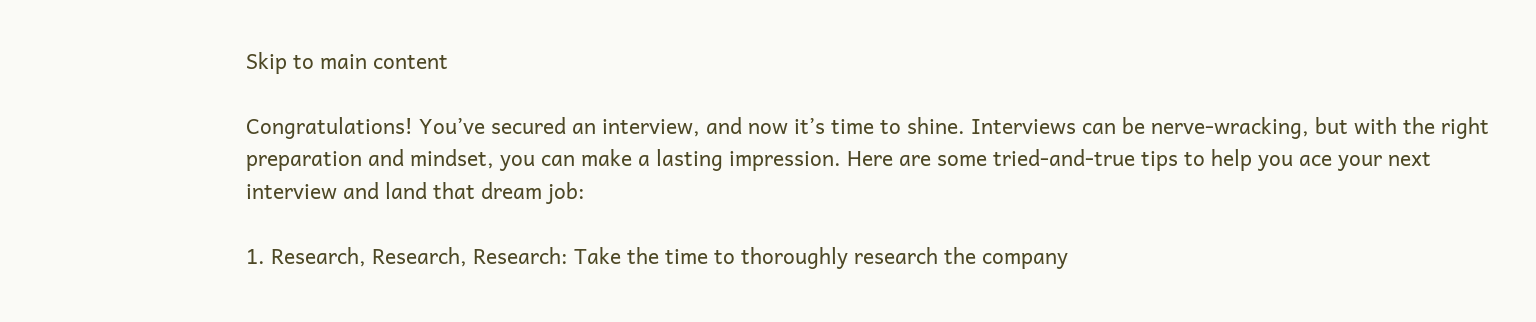Skip to main content

Congratulations! You’ve secured an interview, and now it’s time to shine. Interviews can be nerve-wracking, but with the right preparation and mindset, you can make a lasting impression. Here are some tried-and-true tips to help you ace your next interview and land that dream job:

1. Research, Research, Research: Take the time to thoroughly research the company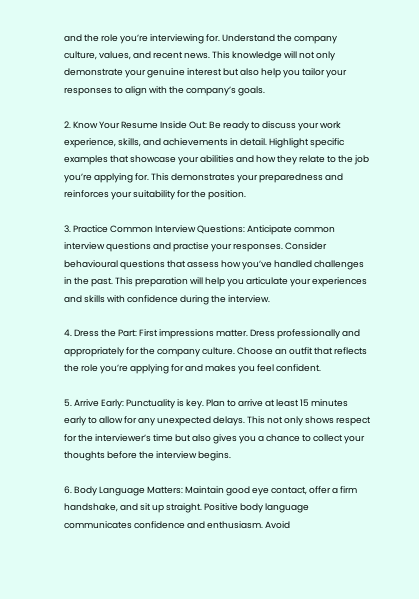and the role you’re interviewing for. Understand the company culture, values, and recent news. This knowledge will not only demonstrate your genuine interest but also help you tailor your responses to align with the company’s goals.

2. Know Your Resume Inside Out: Be ready to discuss your work experience, skills, and achievements in detail. Highlight specific examples that showcase your abilities and how they relate to the job you’re applying for. This demonstrates your preparedness and reinforces your suitability for the position.

3. Practice Common Interview Questions: Anticipate common interview questions and practise your responses. Consider behavioural questions that assess how you’ve handled challenges in the past. This preparation will help you articulate your experiences and skills with confidence during the interview.

4. Dress the Part: First impressions matter. Dress professionally and appropriately for the company culture. Choose an outfit that reflects the role you’re applying for and makes you feel confident.

5. Arrive Early: Punctuality is key. Plan to arrive at least 15 minutes early to allow for any unexpected delays. This not only shows respect for the interviewer’s time but also gives you a chance to collect your thoughts before the interview begins.

6. Body Language Matters: Maintain good eye contact, offer a firm handshake, and sit up straight. Positive body language communicates confidence and enthusiasm. Avoid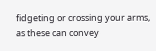fidgeting or crossing your arms, as these can convey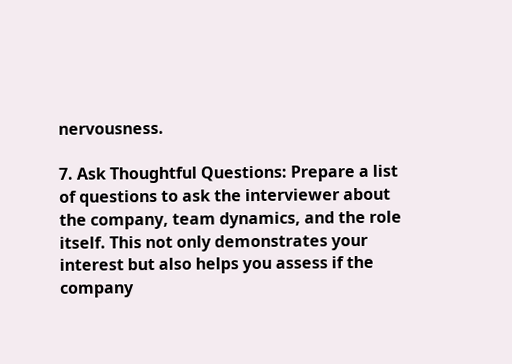nervousness.

7. Ask Thoughtful Questions: Prepare a list of questions to ask the interviewer about the company, team dynamics, and the role itself. This not only demonstrates your interest but also helps you assess if the company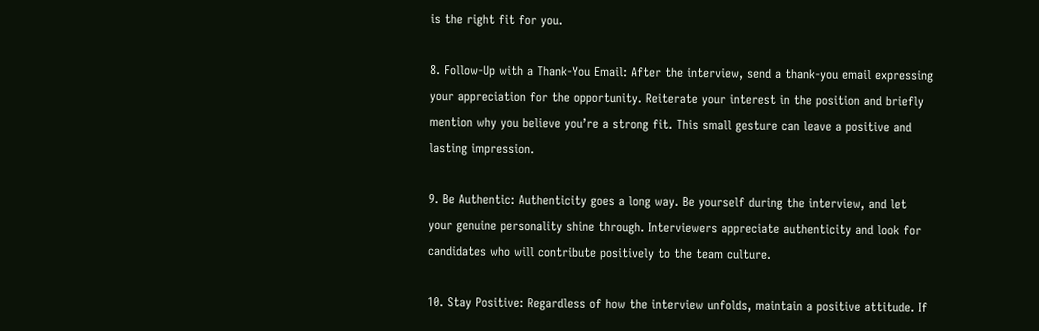is the right fit for you.

8. Follow-Up with a Thank-You Email: After the interview, send a thank-you email expressing your appreciation for the opportunity. Reiterate your interest in the position and briefly mention why you believe you’re a strong fit. This small gesture can leave a positive and lasting impression.

9. Be Authentic: Authenticity goes a long way. Be yourself during the interview, and let your genuine personality shine through. Interviewers appreciate authenticity and look for candidates who will contribute positively to the team culture.

10. Stay Positive: Regardless of how the interview unfolds, maintain a positive attitude. If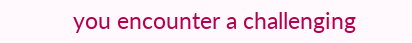you encounter a challenging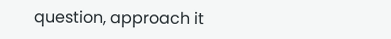question, approach it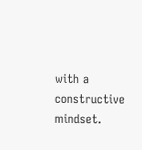with a constructive mindset.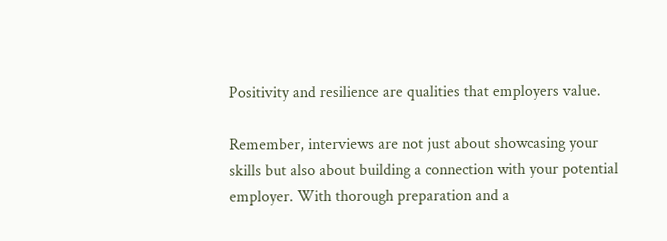Positivity and resilience are qualities that employers value.

Remember, interviews are not just about showcasing your skills but also about building a connection with your potential employer. With thorough preparation and a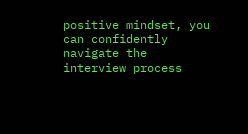positive mindset, you can confidently navigate the interview process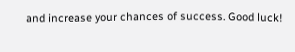and increase your chances of success. Good luck!